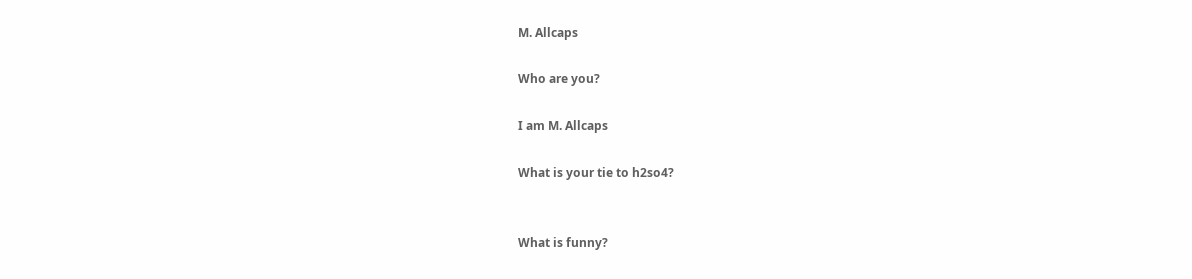M. Allcaps

Who are you?

I am M. Allcaps

What is your tie to h2so4?


What is funny?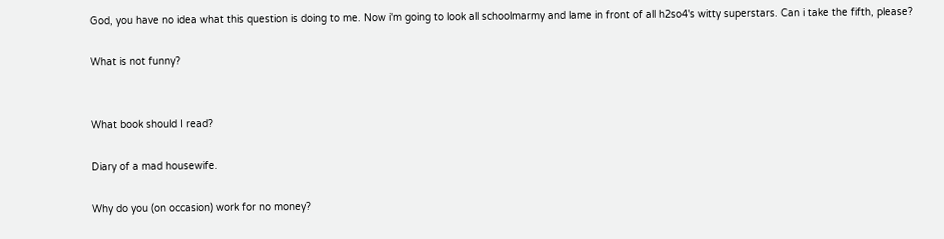God, you have no idea what this question is doing to me. Now i'm going to look all schoolmarmy and lame in front of all h2so4's witty superstars. Can i take the fifth, please?

What is not funny?


What book should I read?

Diary of a mad housewife.

Why do you (on occasion) work for no money?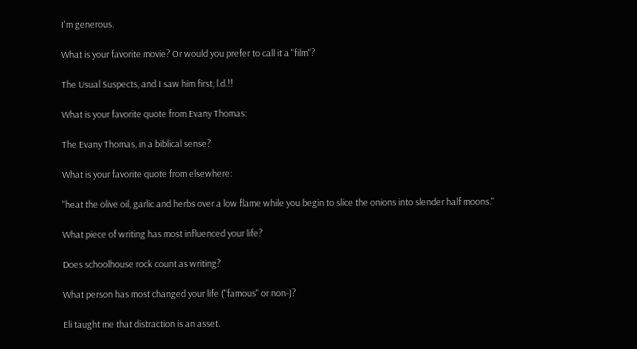I'm generous.

What is your favorite movie? Or would you prefer to call it a "film"?

The Usual Suspects, and I saw him first, l.d.!!

What is your favorite quote from Evany Thomas:

The Evany Thomas, in a biblical sense?

What is your favorite quote from elsewhere:

"heat the olive oil, garlic and herbs over a low flame while you begin to slice the onions into slender half moons."

What piece of writing has most influenced your life?

Does schoolhouse rock count as writing?

What person has most changed your life ("famous" or non-)?

Eli taught me that distraction is an asset.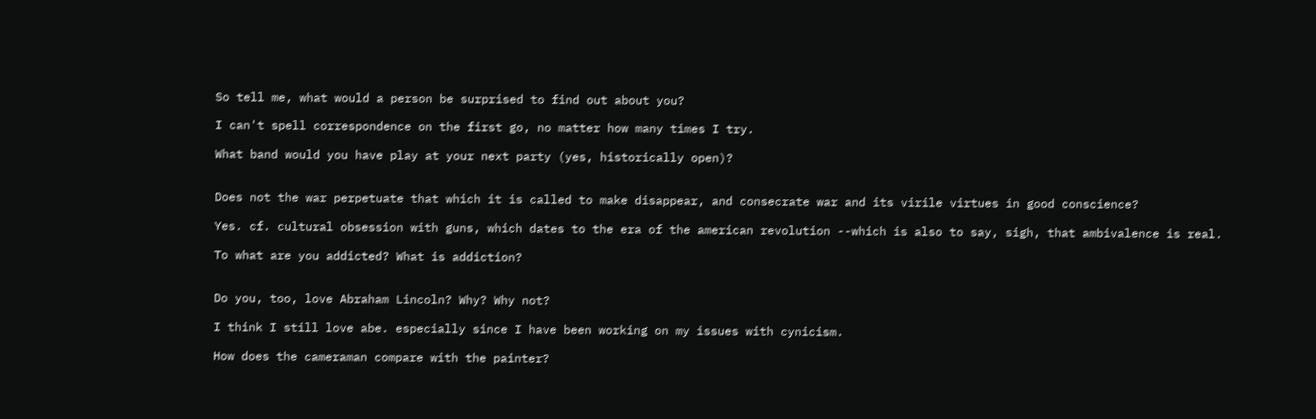So tell me, what would a person be surprised to find out about you?

I can't spell correspondence on the first go, no matter how many times I try.

What band would you have play at your next party (yes, historically open)?


Does not the war perpetuate that which it is called to make disappear, and consecrate war and its virile virtues in good conscience?

Yes. cf. cultural obsession with guns, which dates to the era of the american revolution --which is also to say, sigh, that ambivalence is real.

To what are you addicted? What is addiction?


Do you, too, love Abraham Lincoln? Why? Why not?

I think I still love abe. especially since I have been working on my issues with cynicism.

How does the cameraman compare with the painter?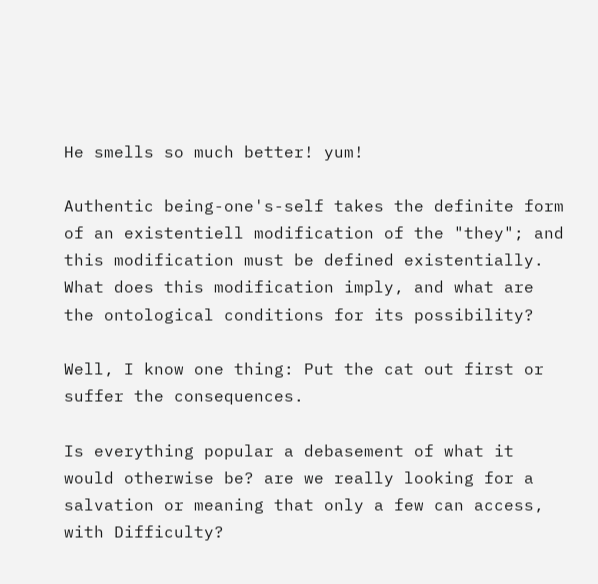He smells so much better! yum!

Authentic being-one's-self takes the definite form of an existentiell modification of the "they"; and this modification must be defined existentially. What does this modification imply, and what are the ontological conditions for its possibility?

Well, I know one thing: Put the cat out first or suffer the consequences.

Is everything popular a debasement of what it would otherwise be? are we really looking for a salvation or meaning that only a few can access, with Difficulty?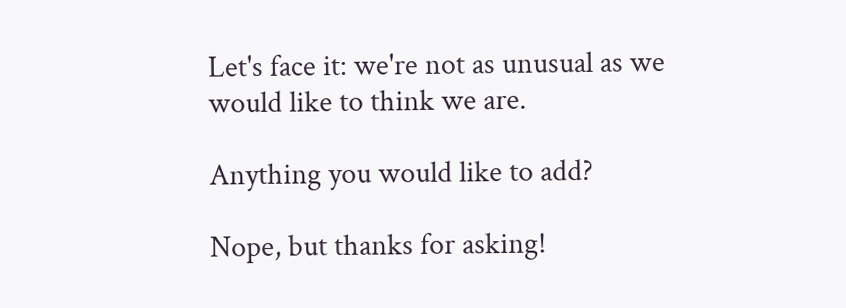Let's face it: we're not as unusual as we would like to think we are.

Anything you would like to add?

Nope, but thanks for asking!